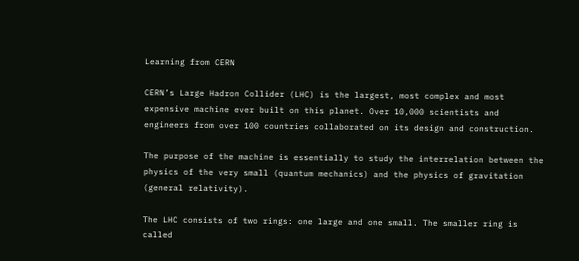Learning from CERN

CERN’s Large Hadron Collider (LHC) is the largest, most complex and most expensive machine ever built on this planet. Over 10,000 scientists and engineers from over 100 countries collaborated on its design and construction.

The purpose of the machine is essentially to study the interrelation between the physics of the very small (quantum mechanics) and the physics of gravitation (general relativity).

The LHC consists of two rings: one large and one small. The smaller ring is called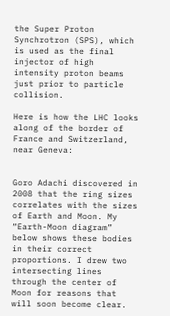the Super Proton Synchrotron (SPS), which is used as the final injector of high intensity proton beams just prior to particle collision.

Here is how the LHC looks along of the border of France and Switzerland, near Geneva:


Goro Adachi discovered in 2008 that the ring sizes correlates with the sizes of Earth and Moon. My “Earth-Moon diagram” below shows these bodies in their correct proportions. I drew two intersecting lines through the center of Moon for reasons that will soon become clear.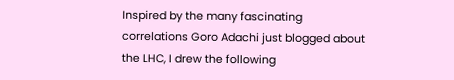Inspired by the many fascinating correlations Goro Adachi just blogged about the LHC, I drew the following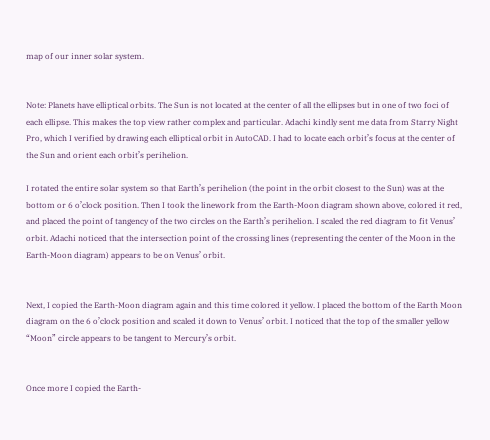map of our inner solar system.


Note: Planets have elliptical orbits. The Sun is not located at the center of all the ellipses but in one of two foci of each ellipse. This makes the top view rather complex and particular. Adachi kindly sent me data from Starry Night Pro, which I verified by drawing each elliptical orbit in AutoCAD. I had to locate each orbit’s focus at the center of the Sun and orient each orbit’s perihelion.

I rotated the entire solar system so that Earth’s perihelion (the point in the orbit closest to the Sun) was at the bottom or 6 o’clock position. Then I took the linework from the Earth-Moon diagram shown above, colored it red, and placed the point of tangency of the two circles on the Earth’s perihelion. I scaled the red diagram to fit Venus’ orbit. Adachi noticed that the intersection point of the crossing lines (representing the center of the Moon in the Earth-Moon diagram) appears to be on Venus’ orbit.


Next, I copied the Earth-Moon diagram again and this time colored it yellow. I placed the bottom of the Earth Moon diagram on the 6 o’clock position and scaled it down to Venus’ orbit. I noticed that the top of the smaller yellow “Moon” circle appears to be tangent to Mercury’s orbit.


Once more I copied the Earth-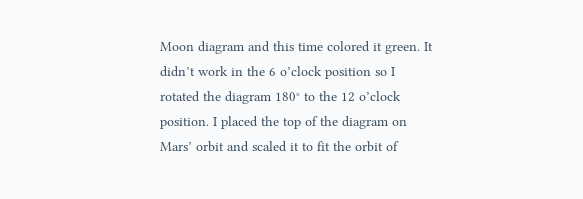Moon diagram and this time colored it green. It didn’t work in the 6 o’clock position so I rotated the diagram 180° to the 12 o’clock position. I placed the top of the diagram on Mars’ orbit and scaled it to fit the orbit of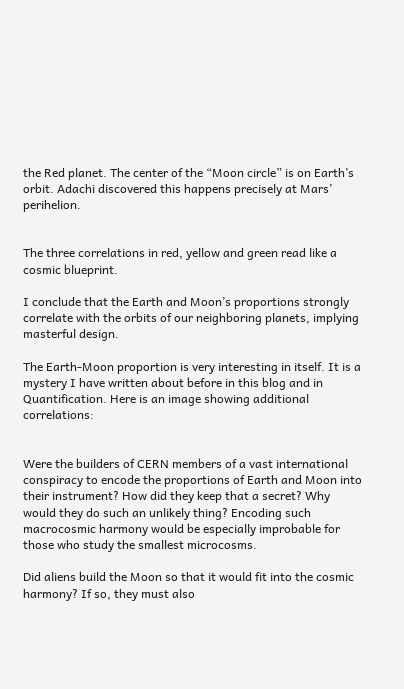the Red planet. The center of the “Moon circle” is on Earth’s orbit. Adachi discovered this happens precisely at Mars’ perihelion.


The three correlations in red, yellow and green read like a cosmic blueprint.

I conclude that the Earth and Moon’s proportions strongly correlate with the orbits of our neighboring planets, implying masterful design.

The Earth-Moon proportion is very interesting in itself. It is a mystery I have written about before in this blog and in Quantification. Here is an image showing additional correlations:


Were the builders of CERN members of a vast international conspiracy to encode the proportions of Earth and Moon into their instrument? How did they keep that a secret? Why would they do such an unlikely thing? Encoding such macrocosmic harmony would be especially improbable for those who study the smallest microcosms.

Did aliens build the Moon so that it would fit into the cosmic harmony? If so, they must also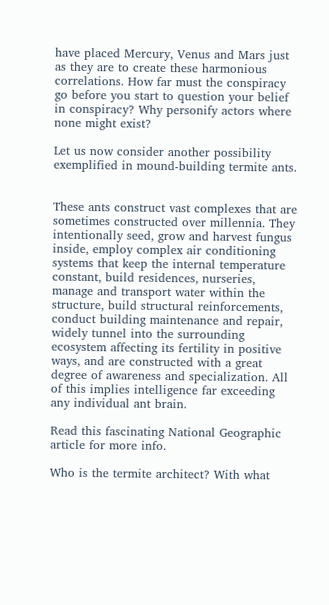have placed Mercury, Venus and Mars just as they are to create these harmonious correlations. How far must the conspiracy go before you start to question your belief in conspiracy? Why personify actors where none might exist?

Let us now consider another possibility exemplified in mound-building termite ants.


These ants construct vast complexes that are sometimes constructed over millennia. They intentionally seed, grow and harvest fungus inside, employ complex air conditioning systems that keep the internal temperature constant, build residences, nurseries, manage and transport water within the structure, build structural reinforcements, conduct building maintenance and repair, widely tunnel into the surrounding ecosystem affecting its fertility in positive ways, and are constructed with a great degree of awareness and specialization. All of this implies intelligence far exceeding any individual ant brain.

Read this fascinating National Geographic article for more info.

Who is the termite architect? With what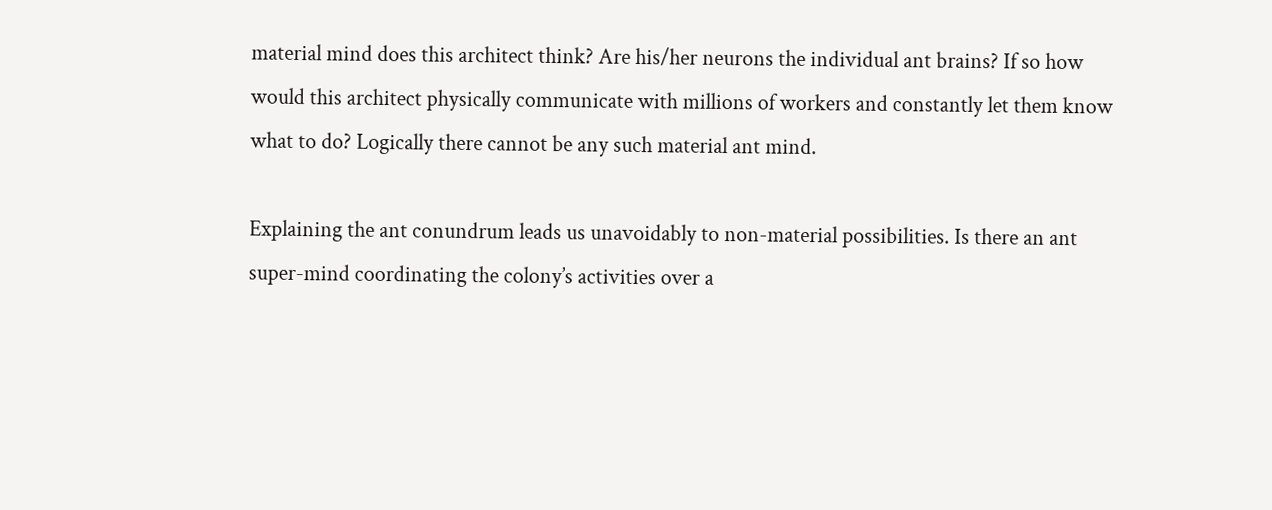material mind does this architect think? Are his/her neurons the individual ant brains? If so how would this architect physically communicate with millions of workers and constantly let them know what to do? Logically there cannot be any such material ant mind.

Explaining the ant conundrum leads us unavoidably to non-material possibilities. Is there an ant super-mind coordinating the colony’s activities over a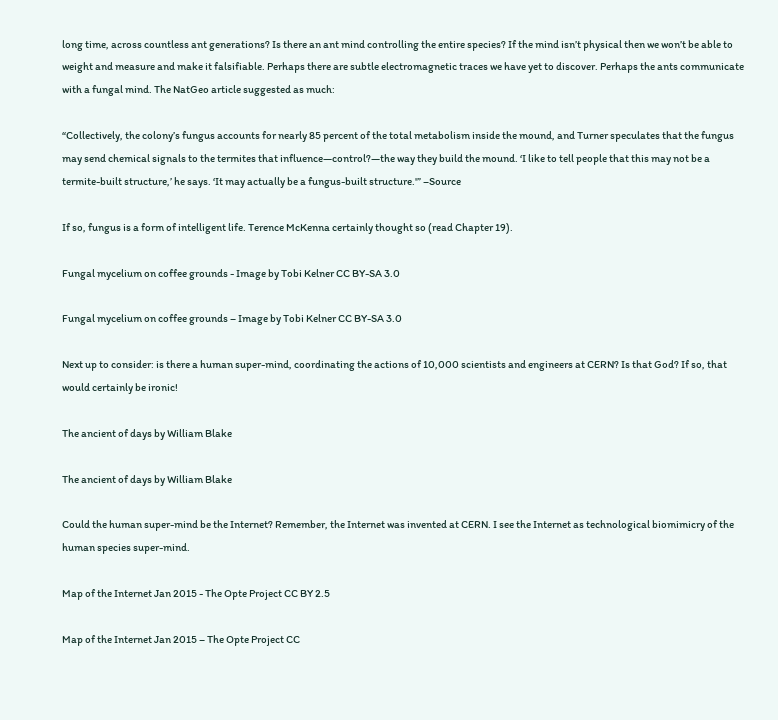long time, across countless ant generations? Is there an ant mind controlling the entire species? If the mind isn’t physical then we won’t be able to weight and measure and make it falsifiable. Perhaps there are subtle electromagnetic traces we have yet to discover. Perhaps the ants communicate with a fungal mind. The NatGeo article suggested as much:

“Collectively, the colony’s fungus accounts for nearly 85 percent of the total metabolism inside the mound, and Turner speculates that the fungus may send chemical signals to the termites that influence—control?—the way they build the mound. ‘I like to tell people that this may not be a termite-built structure,’ he says. ‘It may actually be a fungus-built structure.'” –Source

If so, fungus is a form of intelligent life. Terence McKenna certainly thought so (read Chapter 19).

Fungal mycelium on coffee grounds - Image by Tobi Kelner CC BY-SA 3.0

Fungal mycelium on coffee grounds – Image by Tobi Kelner CC BY-SA 3.0

Next up to consider: is there a human super-mind, coordinating the actions of 10,000 scientists and engineers at CERN? Is that God? If so, that would certainly be ironic!

The ancient of days by William Blake

The ancient of days by William Blake

Could the human super-mind be the Internet? Remember, the Internet was invented at CERN. I see the Internet as technological biomimicry of the human species super-mind.

Map of the Internet Jan 2015 - The Opte Project CC BY 2.5

Map of the Internet Jan 2015 – The Opte Project CC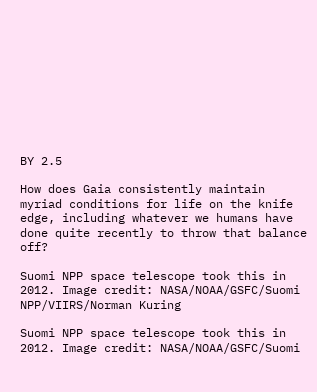BY 2.5

How does Gaia consistently maintain myriad conditions for life on the knife edge, including whatever we humans have done quite recently to throw that balance off?

Suomi NPP space telescope took this in 2012. Image credit: NASA/NOAA/GSFC/Suomi NPP/VIIRS/Norman Kuring

Suomi NPP space telescope took this in 2012. Image credit: NASA/NOAA/GSFC/Suomi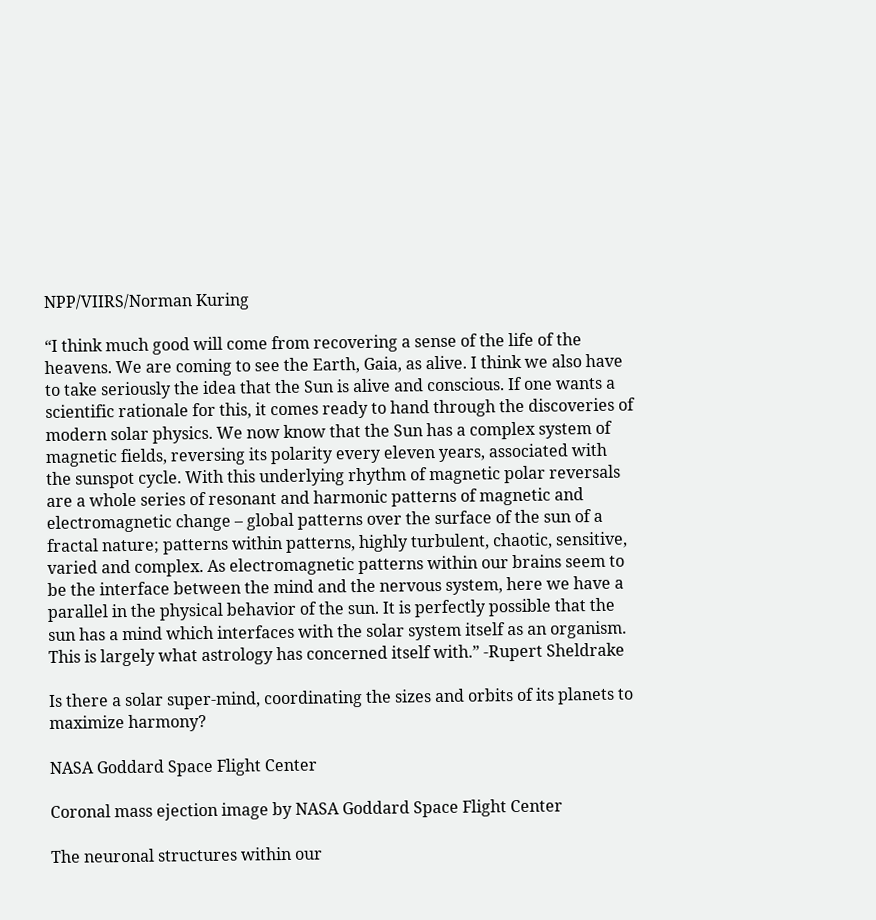NPP/VIIRS/Norman Kuring

“I think much good will come from recovering a sense of the life of the heavens. We are coming to see the Earth, Gaia, as alive. I think we also have to take seriously the idea that the Sun is alive and conscious. If one wants a scientific rationale for this, it comes ready to hand through the discoveries of modern solar physics. We now know that the Sun has a complex system of magnetic fields, reversing its polarity every eleven years, associated with the sunspot cycle. With this underlying rhythm of magnetic polar reversals are a whole series of resonant and harmonic patterns of magnetic and electromagnetic change – global patterns over the surface of the sun of a fractal nature; patterns within patterns, highly turbulent, chaotic, sensitive, varied and complex. As electromagnetic patterns within our brains seem to be the interface between the mind and the nervous system, here we have a parallel in the physical behavior of the sun. It is perfectly possible that the sun has a mind which interfaces with the solar system itself as an organism. This is largely what astrology has concerned itself with.” -Rupert Sheldrake

Is there a solar super-mind, coordinating the sizes and orbits of its planets to maximize harmony?

NASA Goddard Space Flight Center

Coronal mass ejection image by NASA Goddard Space Flight Center

The neuronal structures within our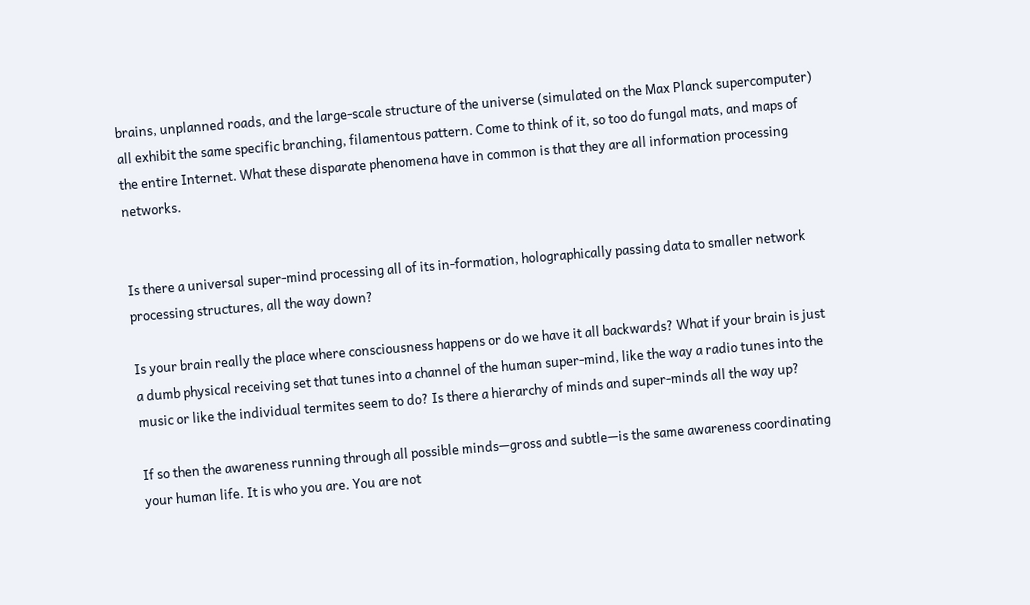brains, unplanned roads, and the large-scale structure of the universe (simulated on the Max Planck supercomputer) all exhibit the same specific branching, filamentous pattern. Come to think of it, so too do fungal mats, and maps of the entire Internet. What these disparate phenomena have in common is that they are all information processing networks.


Is there a universal super-mind processing all of its in-formation, holographically passing data to smaller network processing structures, all the way down?

Is your brain really the place where consciousness happens or do we have it all backwards? What if your brain is just a dumb physical receiving set that tunes into a channel of the human super-mind, like the way a radio tunes into the music or like the individual termites seem to do? Is there a hierarchy of minds and super-minds all the way up?

If so then the awareness running through all possible minds—gross and subtle—is the same awareness coordinating your human life. It is who you are. You are not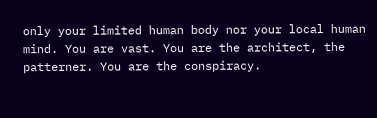only your limited human body nor your local human mind. You are vast. You are the architect, the patterner. You are the conspiracy.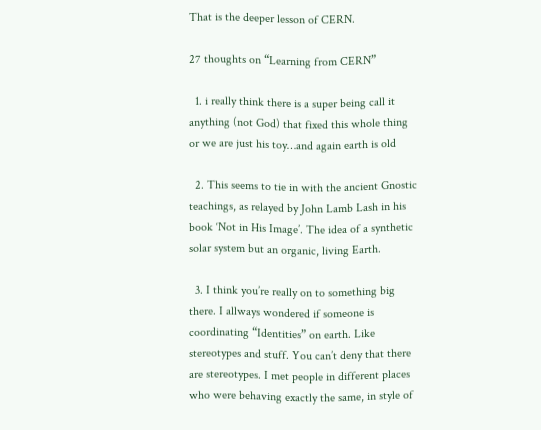That is the deeper lesson of CERN.

27 thoughts on “Learning from CERN”

  1. i really think there is a super being call it anything (not God) that fixed this whole thing or we are just his toy…and again earth is old

  2. This seems to tie in with the ancient Gnostic teachings, as relayed by John Lamb Lash in his book ‘Not in His Image’. The idea of a synthetic solar system but an organic, living Earth.

  3. I think you’re really on to something big there. I allways wondered if someone is coordinating “Identities” on earth. Like stereotypes and stuff. You can’t deny that there are stereotypes. I met people in different places who were behaving exactly the same, in style of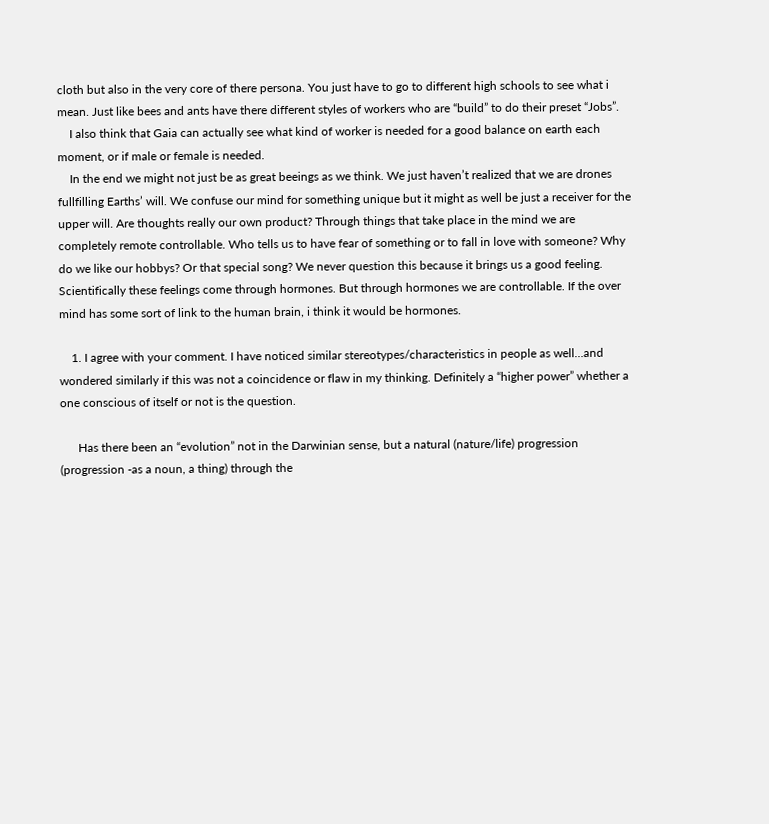cloth but also in the very core of there persona. You just have to go to different high schools to see what i mean. Just like bees and ants have there different styles of workers who are “build” to do their preset “Jobs”.
    I also think that Gaia can actually see what kind of worker is needed for a good balance on earth each moment, or if male or female is needed.
    In the end we might not just be as great beeings as we think. We just haven’t realized that we are drones fullfilling Earths’ will. We confuse our mind for something unique but it might as well be just a receiver for the upper will. Are thoughts really our own product? Through things that take place in the mind we are completely remote controllable. Who tells us to have fear of something or to fall in love with someone? Why do we like our hobbys? Or that special song? We never question this because it brings us a good feeling. Scientifically these feelings come through hormones. But through hormones we are controllable. If the over mind has some sort of link to the human brain, i think it would be hormones.

    1. I agree with your comment. I have noticed similar stereotypes/characteristics in people as well…and wondered similarly if this was not a coincidence or flaw in my thinking. Definitely a “higher power” whether a one conscious of itself or not is the question.

      Has there been an “evolution” not in the Darwinian sense, but a natural (nature/life) progression (progression -as a noun, a thing) through the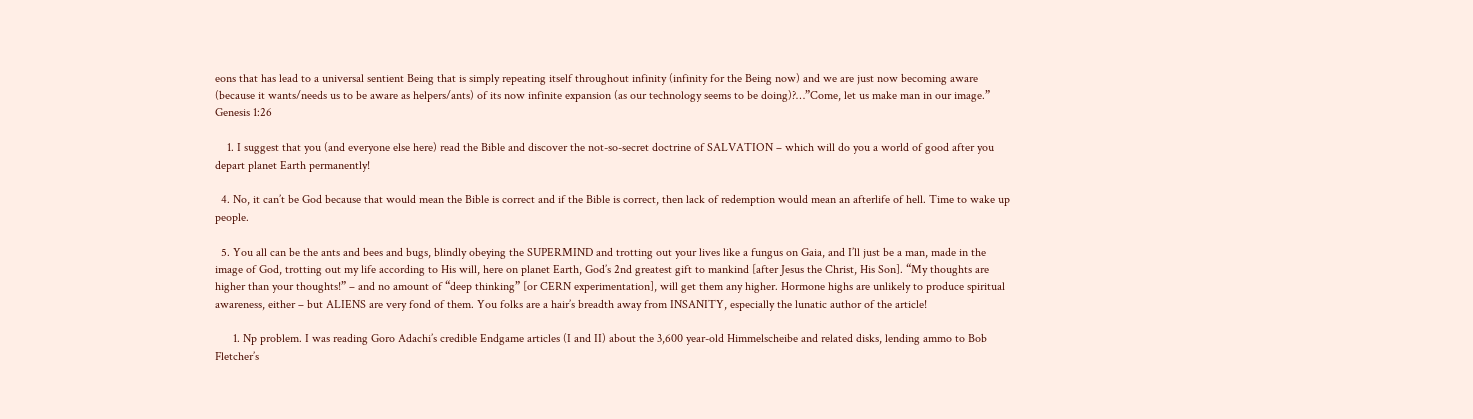eons that has lead to a universal sentient Being that is simply repeating itself throughout infinity (infinity for the Being now) and we are just now becoming aware (because it wants/needs us to be aware as helpers/ants) of its now infinite expansion (as our technology seems to be doing)?…”Come, let us make man in our image.” Genesis 1:26

    1. I suggest that you (and everyone else here) read the Bible and discover the not-so-secret doctrine of SALVATION – which will do you a world of good after you depart planet Earth permanently!

  4. No, it can’t be God because that would mean the Bible is correct and if the Bible is correct, then lack of redemption would mean an afterlife of hell. Time to wake up people.

  5. You all can be the ants and bees and bugs, blindly obeying the SUPERMIND and trotting out your lives like a fungus on Gaia, and I’ll just be a man, made in the image of God, trotting out my life according to His will, here on planet Earth, God’s 2nd greatest gift to mankind [after Jesus the Christ, His Son]. “My thoughts are higher than your thoughts!” – and no amount of “deep thinking” [or CERN experimentation], will get them any higher. Hormone highs are unlikely to produce spiritual awareness, either – but ALIENS are very fond of them. You folks are a hair’s breadth away from INSANITY, especially the lunatic author of the article!

      1. Np problem. I was reading Goro Adachi’s credible Endgame articles (I and II) about the 3,600 year-old Himmelscheibe and related disks, lending ammo to Bob Fletcher’s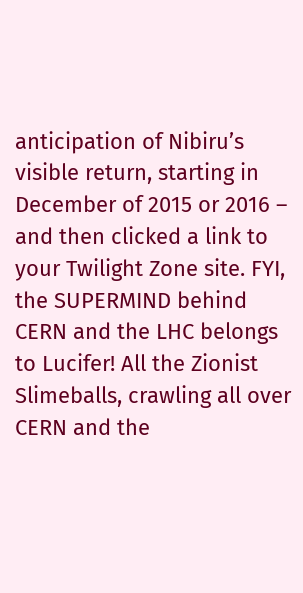anticipation of Nibiru’s visible return, starting in December of 2015 or 2016 – and then clicked a link to your Twilight Zone site. FYI, the SUPERMIND behind CERN and the LHC belongs to Lucifer! All the Zionist Slimeballs, crawling all over CERN and the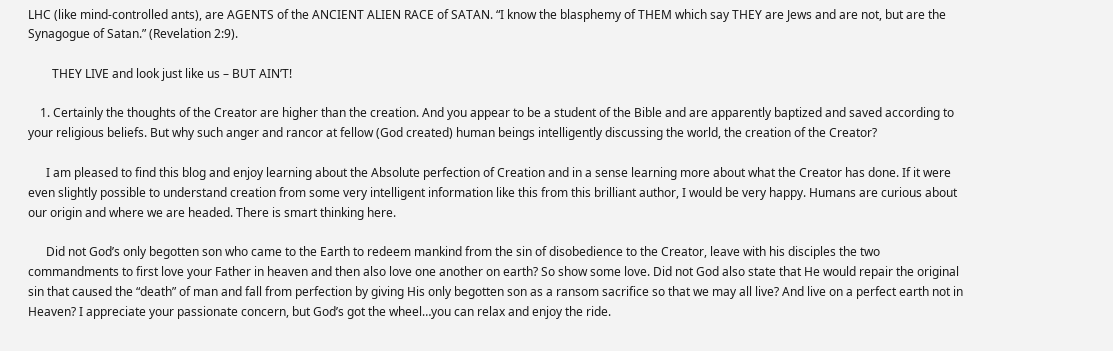LHC (like mind-controlled ants), are AGENTS of the ANCIENT ALIEN RACE of SATAN. “I know the blasphemy of THEM which say THEY are Jews and are not, but are the Synagogue of Satan.” (Revelation 2:9).

        THEY LIVE and look just like us – BUT AIN’T!

    1. Certainly the thoughts of the Creator are higher than the creation. And you appear to be a student of the Bible and are apparently baptized and saved according to your religious beliefs. But why such anger and rancor at fellow (God created) human beings intelligently discussing the world, the creation of the Creator?

      I am pleased to find this blog and enjoy learning about the Absolute perfection of Creation and in a sense learning more about what the Creator has done. If it were even slightly possible to understand creation from some very intelligent information like this from this brilliant author, I would be very happy. Humans are curious about our origin and where we are headed. There is smart thinking here.

      Did not God’s only begotten son who came to the Earth to redeem mankind from the sin of disobedience to the Creator, leave with his disciples the two commandments to first love your Father in heaven and then also love one another on earth? So show some love. Did not God also state that He would repair the original sin that caused the “death” of man and fall from perfection by giving His only begotten son as a ransom sacrifice so that we may all live? And live on a perfect earth not in Heaven? I appreciate your passionate concern, but God’s got the wheel…you can relax and enjoy the ride.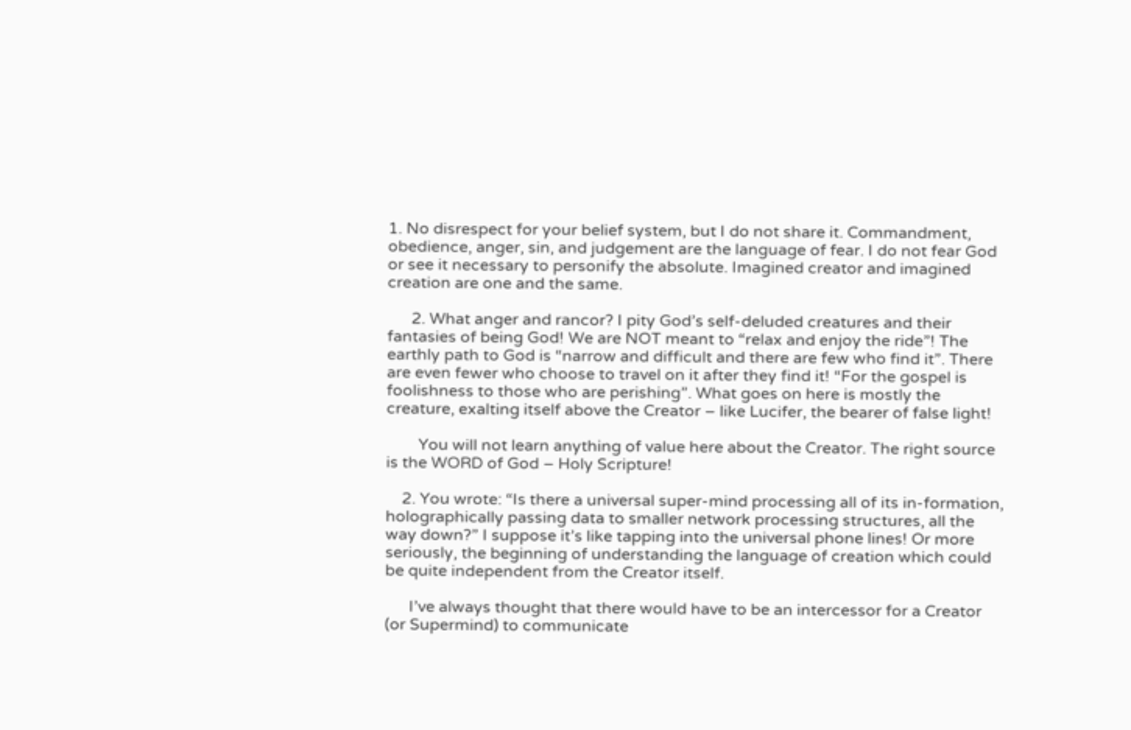1. No disrespect for your belief system, but I do not share it. Commandment, obedience, anger, sin, and judgement are the language of fear. I do not fear God or see it necessary to personify the absolute. Imagined creator and imagined creation are one and the same.

      2. What anger and rancor? I pity God’s self-deluded creatures and their fantasies of being God! We are NOT meant to “relax and enjoy the ride”! The earthly path to God is “narrow and difficult and there are few who find it”. There are even fewer who choose to travel on it after they find it! “For the gospel is foolishness to those who are perishing”. What goes on here is mostly the creature, exalting itself above the Creator – like Lucifer, the bearer of false light!

        You will not learn anything of value here about the Creator. The right source is the WORD of God – Holy Scripture!

    2. You wrote: “Is there a universal super-mind processing all of its in-formation, holographically passing data to smaller network processing structures, all the way down?” I suppose it’s like tapping into the universal phone lines! Or more seriously, the beginning of understanding the language of creation which could be quite independent from the Creator itself.

      I’ve always thought that there would have to be an intercessor for a Creator (or Supermind) to communicate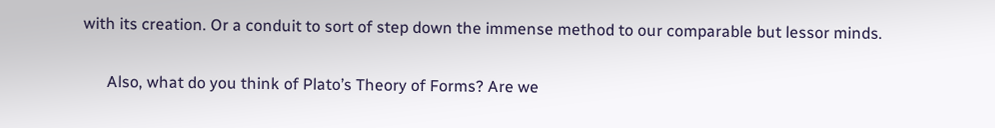with its creation. Or a conduit to sort of step down the immense method to our comparable but lessor minds.

      Also, what do you think of Plato’s Theory of Forms? Are we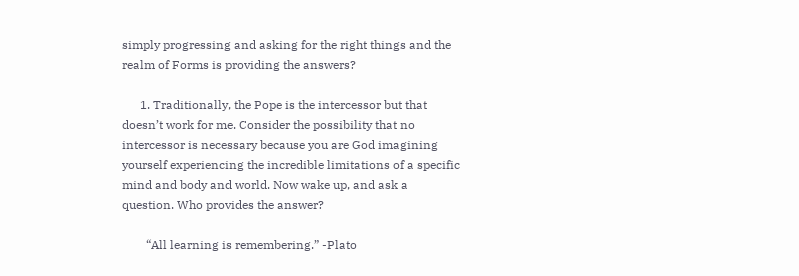simply progressing and asking for the right things and the realm of Forms is providing the answers?

      1. Traditionally, the Pope is the intercessor but that doesn’t work for me. Consider the possibility that no intercessor is necessary because you are God imagining yourself experiencing the incredible limitations of a specific mind and body and world. Now wake up, and ask a question. Who provides the answer?

        “All learning is remembering.” -Plato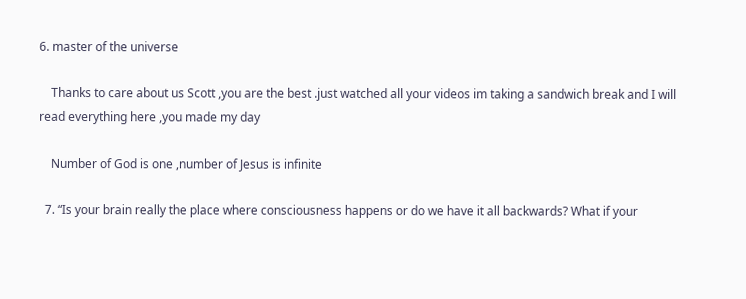6. master of the universe

    Thanks to care about us Scott ,you are the best .just watched all your videos im taking a sandwich break and I will read everything here ,you made my day

    Number of God is one ,number of Jesus is infinite

  7. “Is your brain really the place where consciousness happens or do we have it all backwards? What if your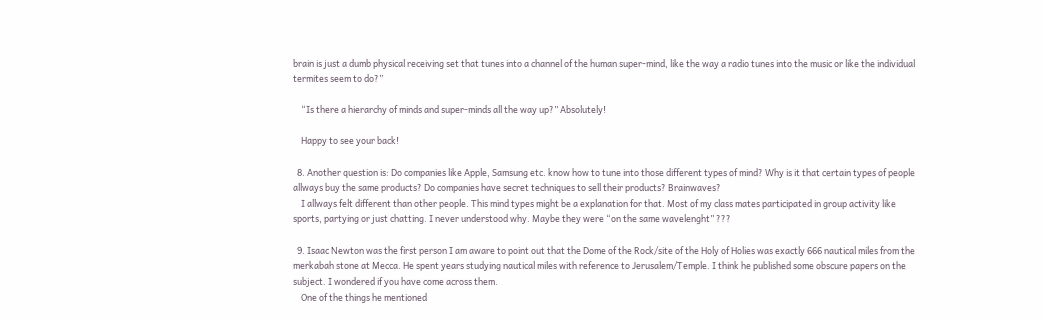brain is just a dumb physical receiving set that tunes into a channel of the human super-mind, like the way a radio tunes into the music or like the individual termites seem to do?”

    “Is there a hierarchy of minds and super-minds all the way up?” Absolutely!

    Happy to see your back!

  8. Another question is: Do companies like Apple, Samsung etc. know how to tune into those different types of mind? Why is it that certain types of people allways buy the same products? Do companies have secret techniques to sell their products? Brainwaves?
    I allways felt different than other people. This mind types might be a explanation for that. Most of my class mates participated in group activity like sports, partying or just chatting. I never understood why. Maybe they were “on the same wavelenght” ???

  9. Isaac Newton was the first person I am aware to point out that the Dome of the Rock/site of the Holy of Holies was exactly 666 nautical miles from the merkabah stone at Mecca. He spent years studying nautical miles with reference to Jerusalem/Temple. I think he published some obscure papers on the subject. I wondered if you have come across them.
    One of the things he mentioned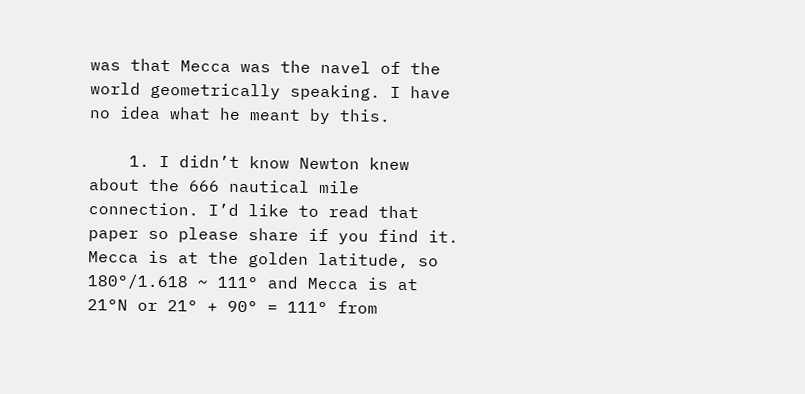was that Mecca was the navel of the world geometrically speaking. I have no idea what he meant by this.

    1. I didn’t know Newton knew about the 666 nautical mile connection. I’d like to read that paper so please share if you find it. Mecca is at the golden latitude, so 180°/1.618 ~ 111° and Mecca is at 21°N or 21° + 90° = 111° from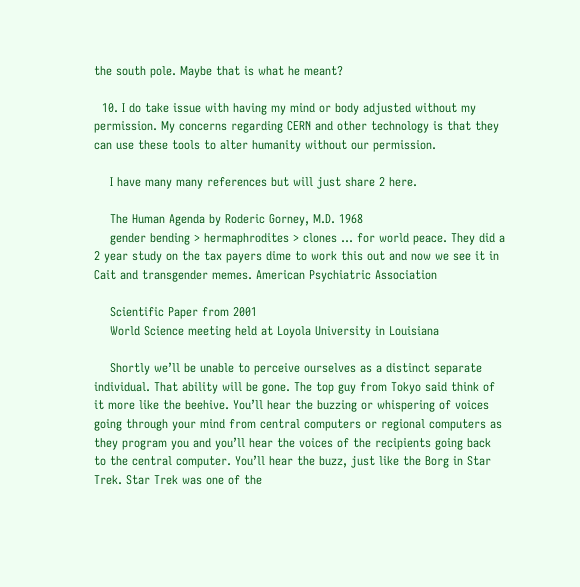the south pole. Maybe that is what he meant?

  10. I do take issue with having my mind or body adjusted without my permission. My concerns regarding CERN and other technology is that they can use these tools to alter humanity without our permission.

    I have many many references but will just share 2 here.

    The Human Agenda by Roderic Gorney, M.D. 1968
    gender bending > hermaphrodites > clones … for world peace. They did a 2 year study on the tax payers dime to work this out and now we see it in Cait and transgender memes. American Psychiatric Association

    Scientific Paper from 2001
    World Science meeting held at Loyola University in Louisiana

    Shortly we’ll be unable to perceive ourselves as a distinct separate individual. That ability will be gone. The top guy from Tokyo said think of it more like the beehive. You’ll hear the buzzing or whispering of voices going through your mind from central computers or regional computers as they program you and you’ll hear the voices of the recipients going back to the central computer. You’ll hear the buzz, just like the Borg in Star Trek. Star Trek was one of the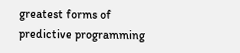greatest forms of predictive programming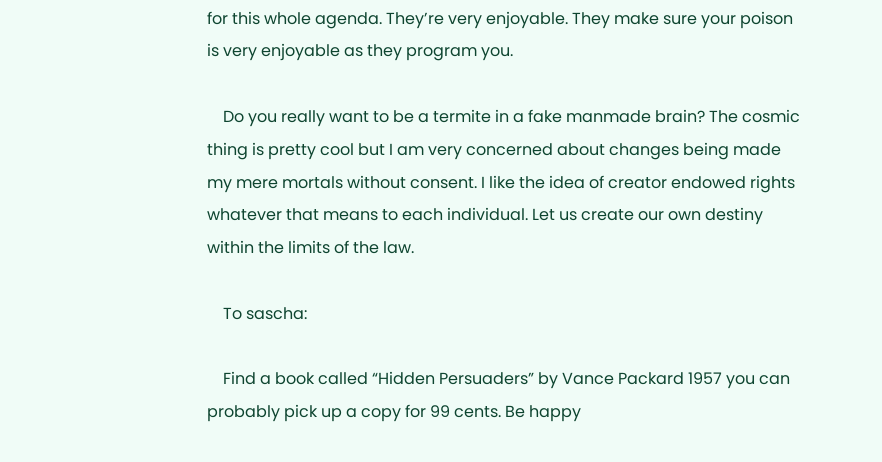for this whole agenda. They’re very enjoyable. They make sure your poison is very enjoyable as they program you.

    Do you really want to be a termite in a fake manmade brain? The cosmic thing is pretty cool but I am very concerned about changes being made my mere mortals without consent. I like the idea of creator endowed rights whatever that means to each individual. Let us create our own destiny within the limits of the law.

    To sascha:

    Find a book called “Hidden Persuaders” by Vance Packard 1957 you can probably pick up a copy for 99 cents. Be happy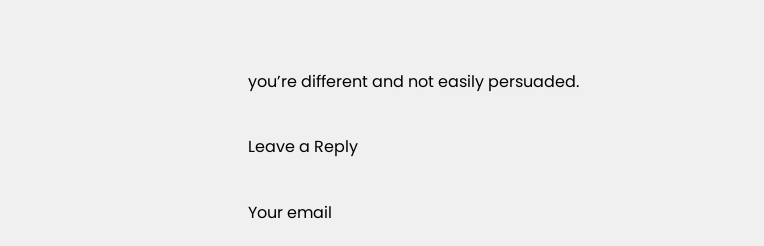you’re different and not easily persuaded.

Leave a Reply

Your email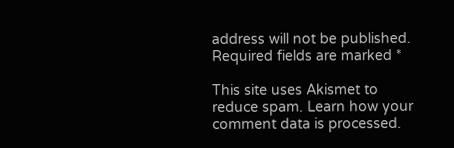address will not be published. Required fields are marked *

This site uses Akismet to reduce spam. Learn how your comment data is processed.